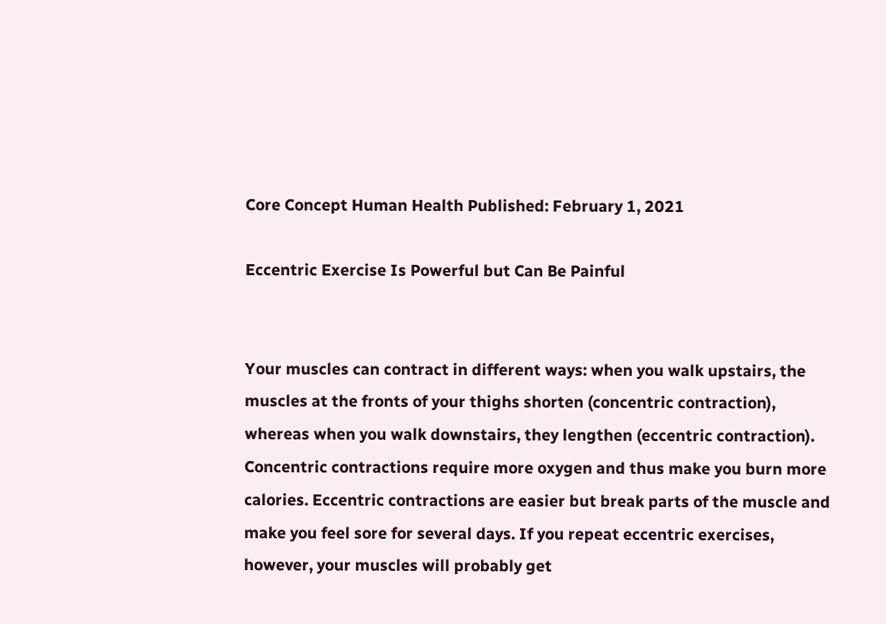Core Concept Human Health Published: February 1, 2021

Eccentric Exercise Is Powerful but Can Be Painful


Your muscles can contract in different ways: when you walk upstairs, the muscles at the fronts of your thighs shorten (concentric contraction), whereas when you walk downstairs, they lengthen (eccentric contraction). Concentric contractions require more oxygen and thus make you burn more calories. Eccentric contractions are easier but break parts of the muscle and make you feel sore for several days. If you repeat eccentric exercises, however, your muscles will probably get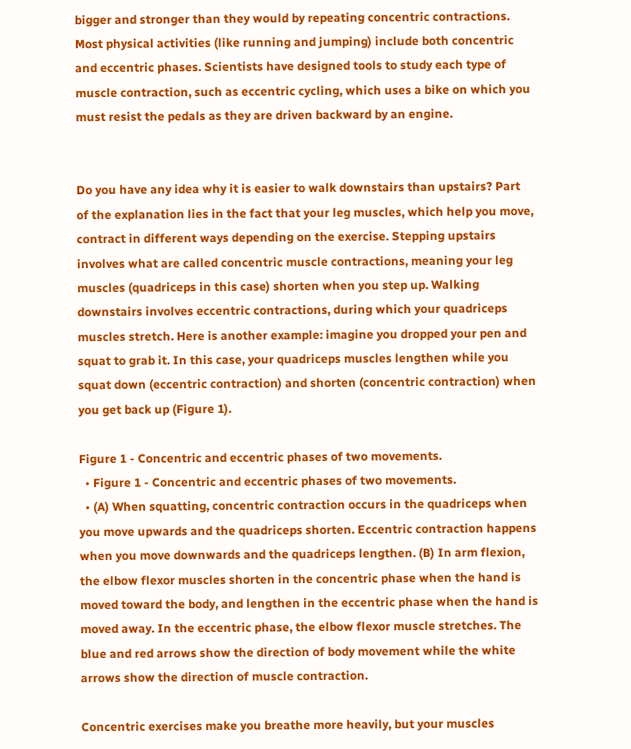bigger and stronger than they would by repeating concentric contractions. Most physical activities (like running and jumping) include both concentric and eccentric phases. Scientists have designed tools to study each type of muscle contraction, such as eccentric cycling, which uses a bike on which you must resist the pedals as they are driven backward by an engine.


Do you have any idea why it is easier to walk downstairs than upstairs? Part of the explanation lies in the fact that your leg muscles, which help you move, contract in different ways depending on the exercise. Stepping upstairs involves what are called concentric muscle contractions, meaning your leg muscles (quadriceps in this case) shorten when you step up. Walking downstairs involves eccentric contractions, during which your quadriceps muscles stretch. Here is another example: imagine you dropped your pen and squat to grab it. In this case, your quadriceps muscles lengthen while you squat down (eccentric contraction) and shorten (concentric contraction) when you get back up (Figure 1).

Figure 1 - Concentric and eccentric phases of two movements.
  • Figure 1 - Concentric and eccentric phases of two movements.
  • (A) When squatting, concentric contraction occurs in the quadriceps when you move upwards and the quadriceps shorten. Eccentric contraction happens when you move downwards and the quadriceps lengthen. (B) In arm flexion, the elbow flexor muscles shorten in the concentric phase when the hand is moved toward the body, and lengthen in the eccentric phase when the hand is moved away. In the eccentric phase, the elbow flexor muscle stretches. The blue and red arrows show the direction of body movement while the white arrows show the direction of muscle contraction.

Concentric exercises make you breathe more heavily, but your muscles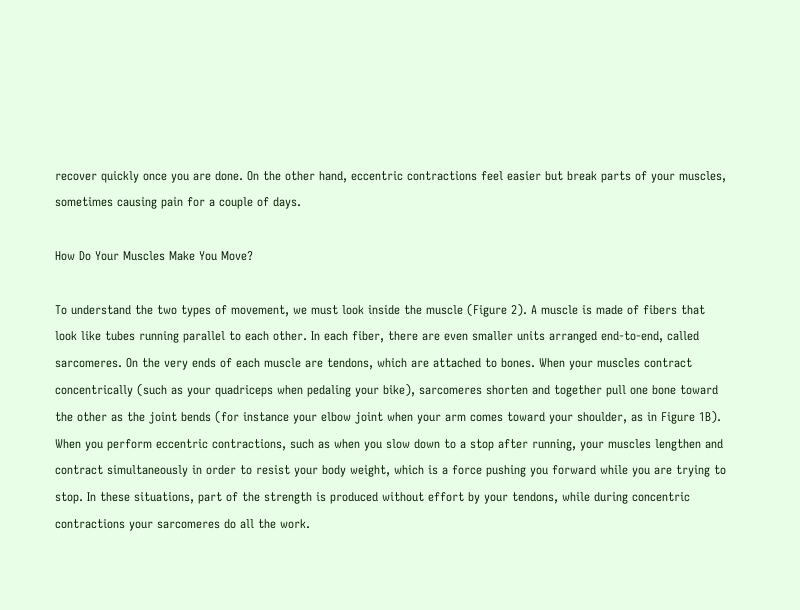recover quickly once you are done. On the other hand, eccentric contractions feel easier but break parts of your muscles, sometimes causing pain for a couple of days.

How Do Your Muscles Make You Move?

To understand the two types of movement, we must look inside the muscle (Figure 2). A muscle is made of fibers that look like tubes running parallel to each other. In each fiber, there are even smaller units arranged end-to-end, called sarcomeres. On the very ends of each muscle are tendons, which are attached to bones. When your muscles contract concentrically (such as your quadriceps when pedaling your bike), sarcomeres shorten and together pull one bone toward the other as the joint bends (for instance your elbow joint when your arm comes toward your shoulder, as in Figure 1B). When you perform eccentric contractions, such as when you slow down to a stop after running, your muscles lengthen and contract simultaneously in order to resist your body weight, which is a force pushing you forward while you are trying to stop. In these situations, part of the strength is produced without effort by your tendons, while during concentric contractions your sarcomeres do all the work.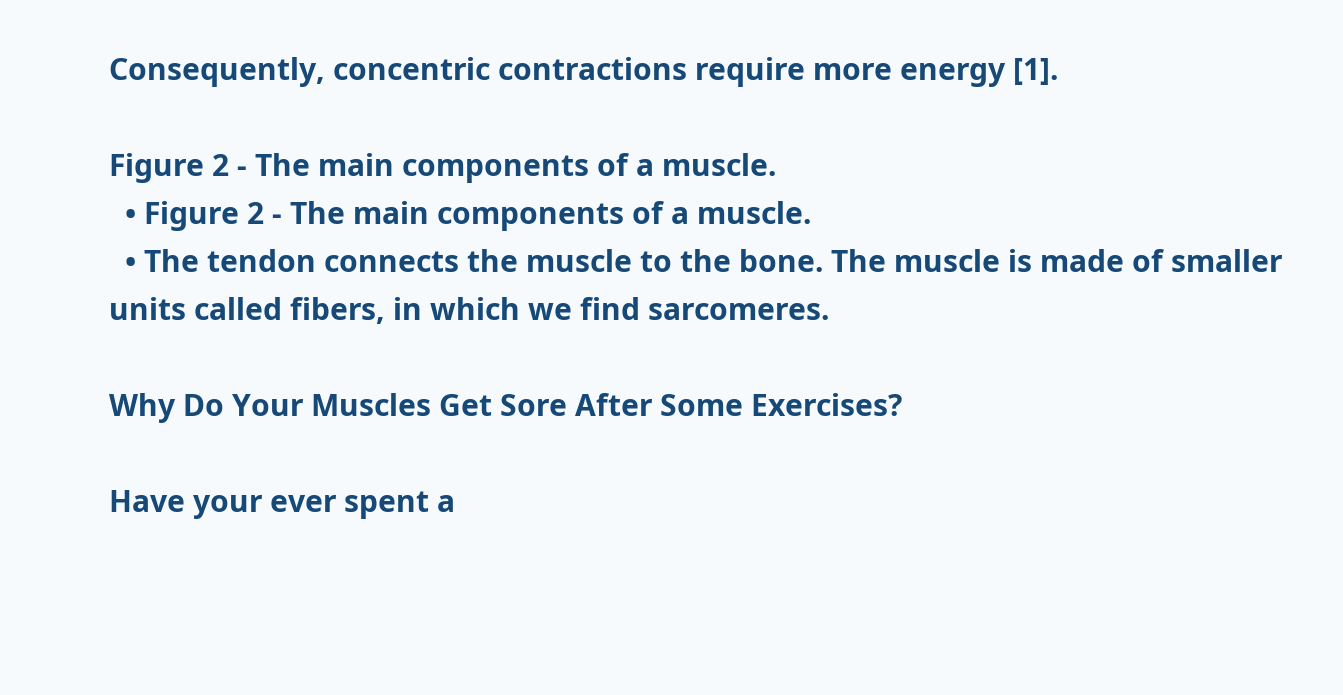Consequently, concentric contractions require more energy [1].

Figure 2 - The main components of a muscle.
  • Figure 2 - The main components of a muscle.
  • The tendon connects the muscle to the bone. The muscle is made of smaller units called fibers, in which we find sarcomeres.

Why Do Your Muscles Get Sore After Some Exercises?

Have your ever spent a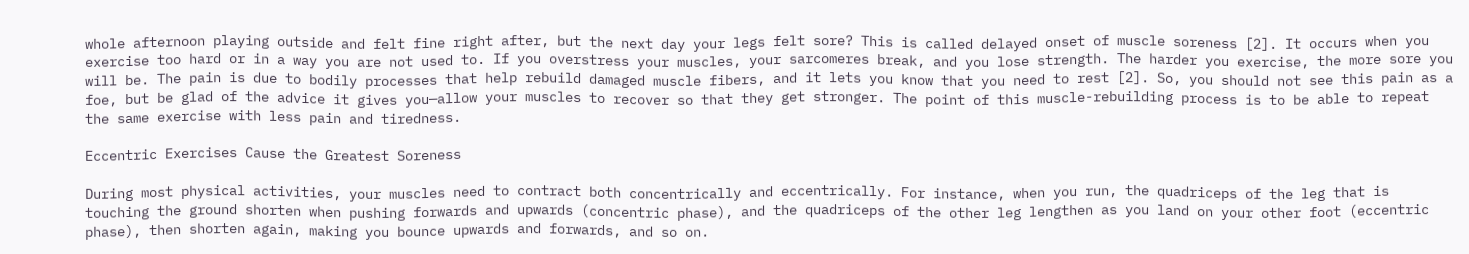whole afternoon playing outside and felt fine right after, but the next day your legs felt sore? This is called delayed onset of muscle soreness [2]. It occurs when you exercise too hard or in a way you are not used to. If you overstress your muscles, your sarcomeres break, and you lose strength. The harder you exercise, the more sore you will be. The pain is due to bodily processes that help rebuild damaged muscle fibers, and it lets you know that you need to rest [2]. So, you should not see this pain as a foe, but be glad of the advice it gives you—allow your muscles to recover so that they get stronger. The point of this muscle-rebuilding process is to be able to repeat the same exercise with less pain and tiredness.

Eccentric Exercises Cause the Greatest Soreness

During most physical activities, your muscles need to contract both concentrically and eccentrically. For instance, when you run, the quadriceps of the leg that is touching the ground shorten when pushing forwards and upwards (concentric phase), and the quadriceps of the other leg lengthen as you land on your other foot (eccentric phase), then shorten again, making you bounce upwards and forwards, and so on.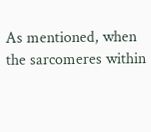As mentioned, when the sarcomeres within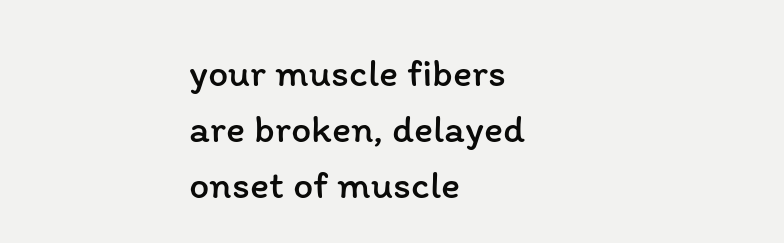your muscle fibers are broken, delayed onset of muscle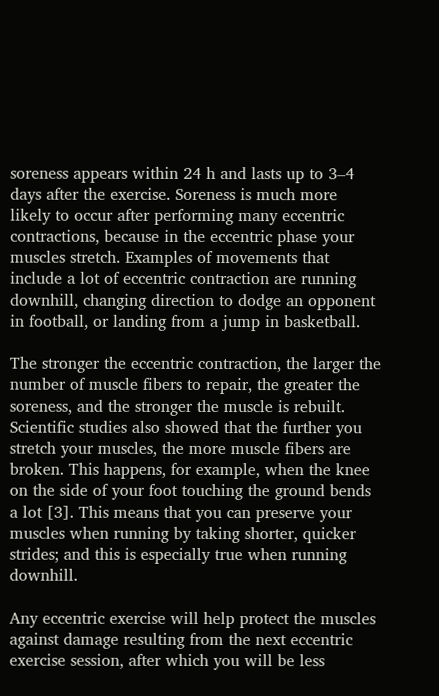soreness appears within 24 h and lasts up to 3–4 days after the exercise. Soreness is much more likely to occur after performing many eccentric contractions, because in the eccentric phase your muscles stretch. Examples of movements that include a lot of eccentric contraction are running downhill, changing direction to dodge an opponent in football, or landing from a jump in basketball.

The stronger the eccentric contraction, the larger the number of muscle fibers to repair, the greater the soreness, and the stronger the muscle is rebuilt. Scientific studies also showed that the further you stretch your muscles, the more muscle fibers are broken. This happens, for example, when the knee on the side of your foot touching the ground bends a lot [3]. This means that you can preserve your muscles when running by taking shorter, quicker strides; and this is especially true when running downhill.

Any eccentric exercise will help protect the muscles against damage resulting from the next eccentric exercise session, after which you will be less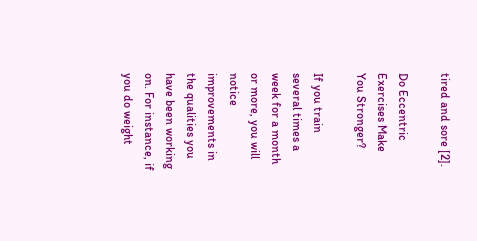tired and sore [2].

Do Eccentric Exercises Make You Stronger?

If you train several times a week for a month or more, you will notice improvements in the qualities you have been working on. For instance, if you do weight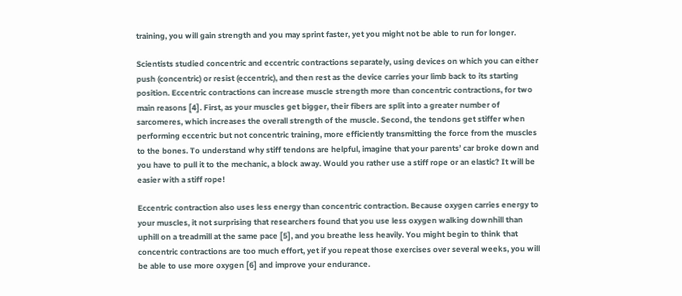training, you will gain strength and you may sprint faster, yet you might not be able to run for longer.

Scientists studied concentric and eccentric contractions separately, using devices on which you can either push (concentric) or resist (eccentric), and then rest as the device carries your limb back to its starting position. Eccentric contractions can increase muscle strength more than concentric contractions, for two main reasons [4]. First, as your muscles get bigger, their fibers are split into a greater number of sarcomeres, which increases the overall strength of the muscle. Second, the tendons get stiffer when performing eccentric but not concentric training, more efficiently transmitting the force from the muscles to the bones. To understand why stiff tendons are helpful, imagine that your parents’ car broke down and you have to pull it to the mechanic, a block away. Would you rather use a stiff rope or an elastic? It will be easier with a stiff rope!

Eccentric contraction also uses less energy than concentric contraction. Because oxygen carries energy to your muscles, it not surprising that researchers found that you use less oxygen walking downhill than uphill on a treadmill at the same pace [5], and you breathe less heavily. You might begin to think that concentric contractions are too much effort, yet if you repeat those exercises over several weeks, you will be able to use more oxygen [6] and improve your endurance.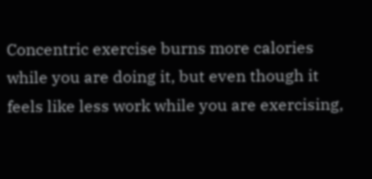Concentric exercise burns more calories while you are doing it, but even though it feels like less work while you are exercising,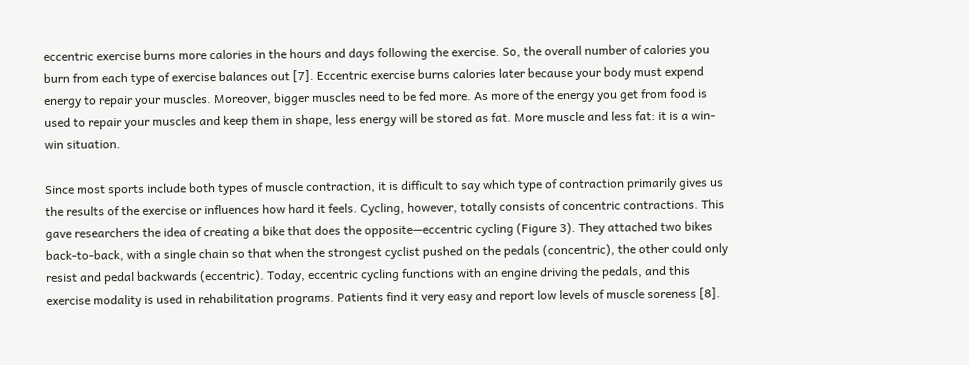eccentric exercise burns more calories in the hours and days following the exercise. So, the overall number of calories you burn from each type of exercise balances out [7]. Eccentric exercise burns calories later because your body must expend energy to repair your muscles. Moreover, bigger muscles need to be fed more. As more of the energy you get from food is used to repair your muscles and keep them in shape, less energy will be stored as fat. More muscle and less fat: it is a win-win situation.

Since most sports include both types of muscle contraction, it is difficult to say which type of contraction primarily gives us the results of the exercise or influences how hard it feels. Cycling, however, totally consists of concentric contractions. This gave researchers the idea of creating a bike that does the opposite—eccentric cycling (Figure 3). They attached two bikes back-to-back, with a single chain so that when the strongest cyclist pushed on the pedals (concentric), the other could only resist and pedal backwards (eccentric). Today, eccentric cycling functions with an engine driving the pedals, and this exercise modality is used in rehabilitation programs. Patients find it very easy and report low levels of muscle soreness [8].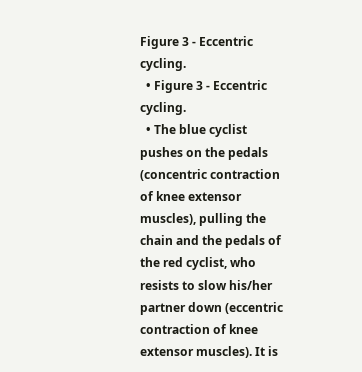Figure 3 - Eccentric cycling.
  • Figure 3 - Eccentric cycling.
  • The blue cyclist pushes on the pedals (concentric contraction of knee extensor muscles), pulling the chain and the pedals of the red cyclist, who resists to slow his/her partner down (eccentric contraction of knee extensor muscles). It is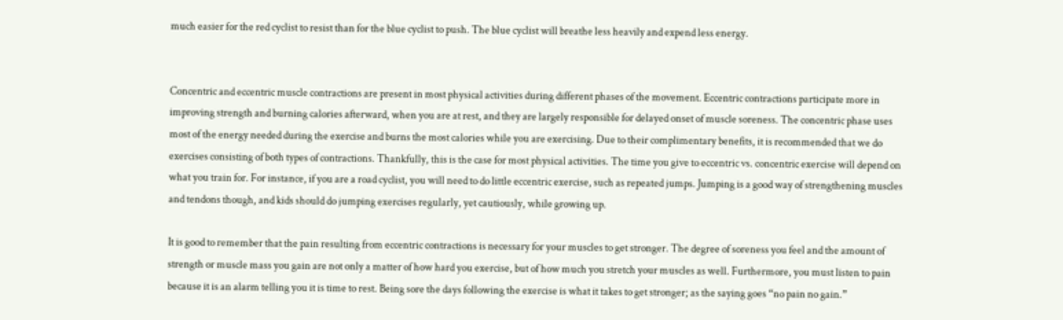much easier for the red cyclist to resist than for the blue cyclist to push. The blue cyclist will breathe less heavily and expend less energy.


Concentric and eccentric muscle contractions are present in most physical activities during different phases of the movement. Eccentric contractions participate more in improving strength and burning calories afterward, when you are at rest, and they are largely responsible for delayed onset of muscle soreness. The concentric phase uses most of the energy needed during the exercise and burns the most calories while you are exercising. Due to their complimentary benefits, it is recommended that we do exercises consisting of both types of contractions. Thankfully, this is the case for most physical activities. The time you give to eccentric vs. concentric exercise will depend on what you train for. For instance, if you are a road cyclist, you will need to do little eccentric exercise, such as repeated jumps. Jumping is a good way of strengthening muscles and tendons though, and kids should do jumping exercises regularly, yet cautiously, while growing up.

It is good to remember that the pain resulting from eccentric contractions is necessary for your muscles to get stronger. The degree of soreness you feel and the amount of strength or muscle mass you gain are not only a matter of how hard you exercise, but of how much you stretch your muscles as well. Furthermore, you must listen to pain because it is an alarm telling you it is time to rest. Being sore the days following the exercise is what it takes to get stronger; as the saying goes “no pain no gain.”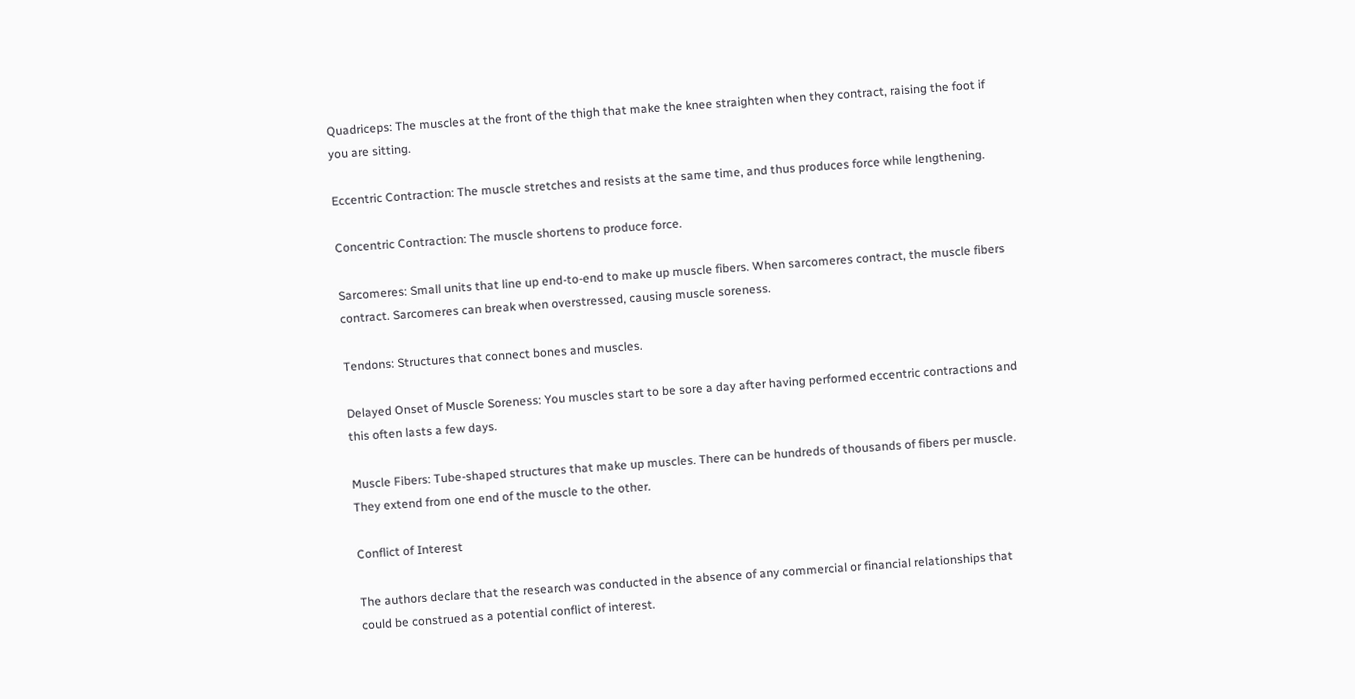Quadriceps: The muscles at the front of the thigh that make the knee straighten when they contract, raising the foot if you are sitting.

Eccentric Contraction: The muscle stretches and resists at the same time, and thus produces force while lengthening.

Concentric Contraction: The muscle shortens to produce force.

Sarcomeres: Small units that line up end-to-end to make up muscle fibers. When sarcomeres contract, the muscle fibers contract. Sarcomeres can break when overstressed, causing muscle soreness.

Tendons: Structures that connect bones and muscles.

Delayed Onset of Muscle Soreness: You muscles start to be sore a day after having performed eccentric contractions and this often lasts a few days.

Muscle Fibers: Tube-shaped structures that make up muscles. There can be hundreds of thousands of fibers per muscle. They extend from one end of the muscle to the other.

Conflict of Interest

The authors declare that the research was conducted in the absence of any commercial or financial relationships that could be construed as a potential conflict of interest.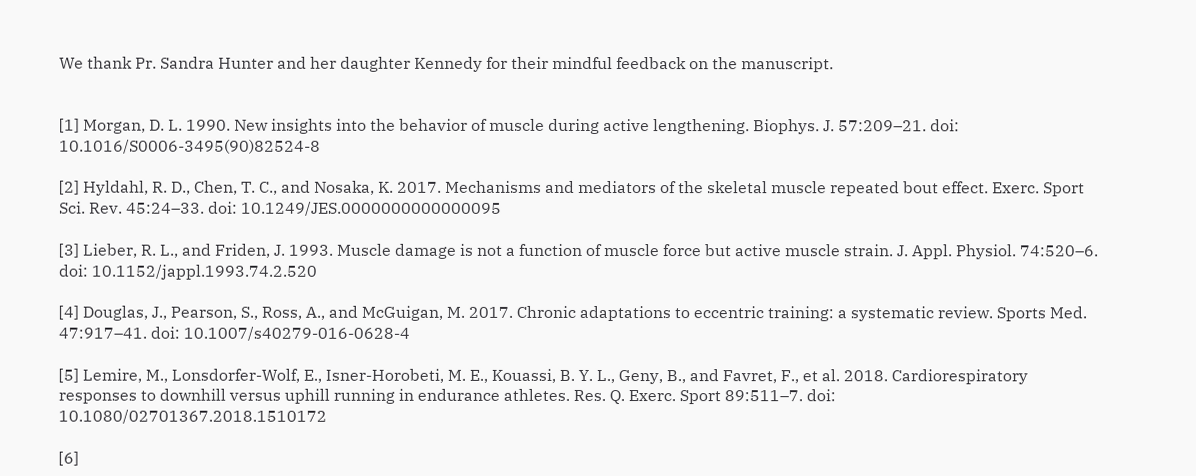We thank Pr. Sandra Hunter and her daughter Kennedy for their mindful feedback on the manuscript.


[1] Morgan, D. L. 1990. New insights into the behavior of muscle during active lengthening. Biophys. J. 57:209–21. doi: 10.1016/S0006-3495(90)82524-8

[2] Hyldahl, R. D., Chen, T. C., and Nosaka, K. 2017. Mechanisms and mediators of the skeletal muscle repeated bout effect. Exerc. Sport Sci. Rev. 45:24–33. doi: 10.1249/JES.0000000000000095

[3] Lieber, R. L., and Friden, J. 1993. Muscle damage is not a function of muscle force but active muscle strain. J. Appl. Physiol. 74:520–6. doi: 10.1152/jappl.1993.74.2.520

[4] Douglas, J., Pearson, S., Ross, A., and McGuigan, M. 2017. Chronic adaptations to eccentric training: a systematic review. Sports Med. 47:917–41. doi: 10.1007/s40279-016-0628-4

[5] Lemire, M., Lonsdorfer-Wolf, E., Isner-Horobeti, M. E., Kouassi, B. Y. L., Geny, B., and Favret, F., et al. 2018. Cardiorespiratory responses to downhill versus uphill running in endurance athletes. Res. Q. Exerc. Sport 89:511–7. doi: 10.1080/02701367.2018.1510172

[6]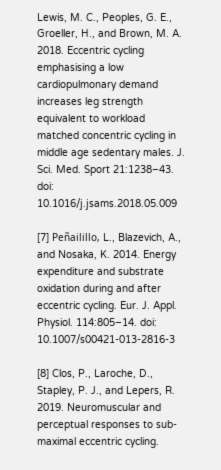Lewis, M. C., Peoples, G. E., Groeller, H., and Brown, M. A. 2018. Eccentric cycling emphasising a low cardiopulmonary demand increases leg strength equivalent to workload matched concentric cycling in middle age sedentary males. J. Sci. Med. Sport 21:1238–43. doi: 10.1016/j.jsams.2018.05.009

[7] Peñailillo, L., Blazevich, A., and Nosaka, K. 2014. Energy expenditure and substrate oxidation during and after eccentric cycling. Eur. J. Appl. Physiol. 114:805–14. doi: 10.1007/s00421-013-2816-3

[8] Clos, P., Laroche, D., Stapley, P. J., and Lepers, R. 2019. Neuromuscular and perceptual responses to sub-maximal eccentric cycling.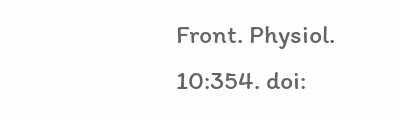Front. Physiol. 10:354. doi: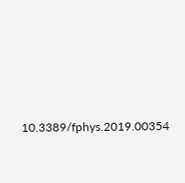10.3389/fphys.2019.00354